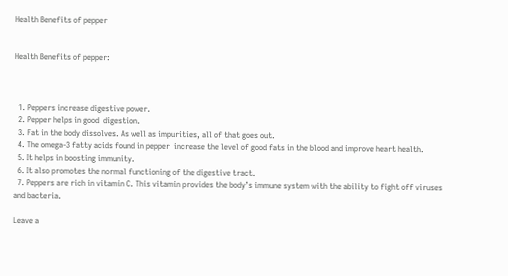Health Benefits of pepper


Health Benefits of pepper:



  1. Peppers increase digestive power.
  2. Pepper helps in good  digestion.
  3. Fat in the body dissolves. As well as impurities, all of that goes out.
  4. The omega-3 fatty acids found in pepper  increase the level of good fats in the blood and improve heart health.
  5. It helps in boosting immunity.
  6. It also promotes the normal functioning of the digestive tract.
  7. Peppers are rich in vitamin C. This vitamin provides the body’s immune system with the ability to fight off viruses and bacteria.

Leave a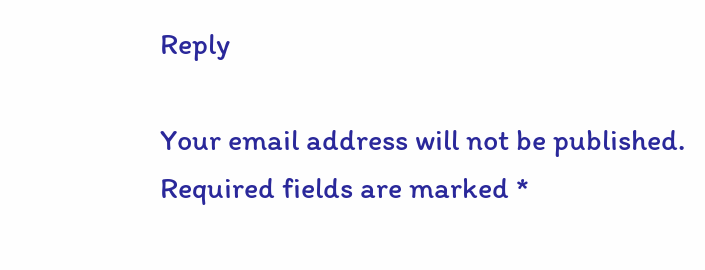Reply

Your email address will not be published. Required fields are marked *